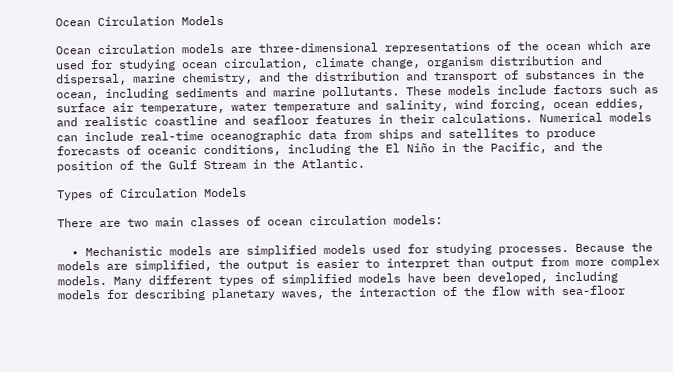Ocean Circulation Models

Ocean circulation models are three-dimensional representations of the ocean which are used for studying ocean circulation, climate change, organism distribution and dispersal, marine chemistry, and the distribution and transport of substances in the ocean, including sediments and marine pollutants. These models include factors such as surface air temperature, water temperature and salinity, wind forcing, ocean eddies, and realistic coastline and seafloor features in their calculations. Numerical models can include real-time oceanographic data from ships and satellites to produce forecasts of oceanic conditions, including the El Niño in the Pacific, and the position of the Gulf Stream in the Atlantic.

Types of Circulation Models

There are two main classes of ocean circulation models:

  • Mechanistic models are simplified models used for studying processes. Because the models are simplified, the output is easier to interpret than output from more complex models. Many different types of simplified models have been developed, including models for describing planetary waves, the interaction of the flow with sea-floor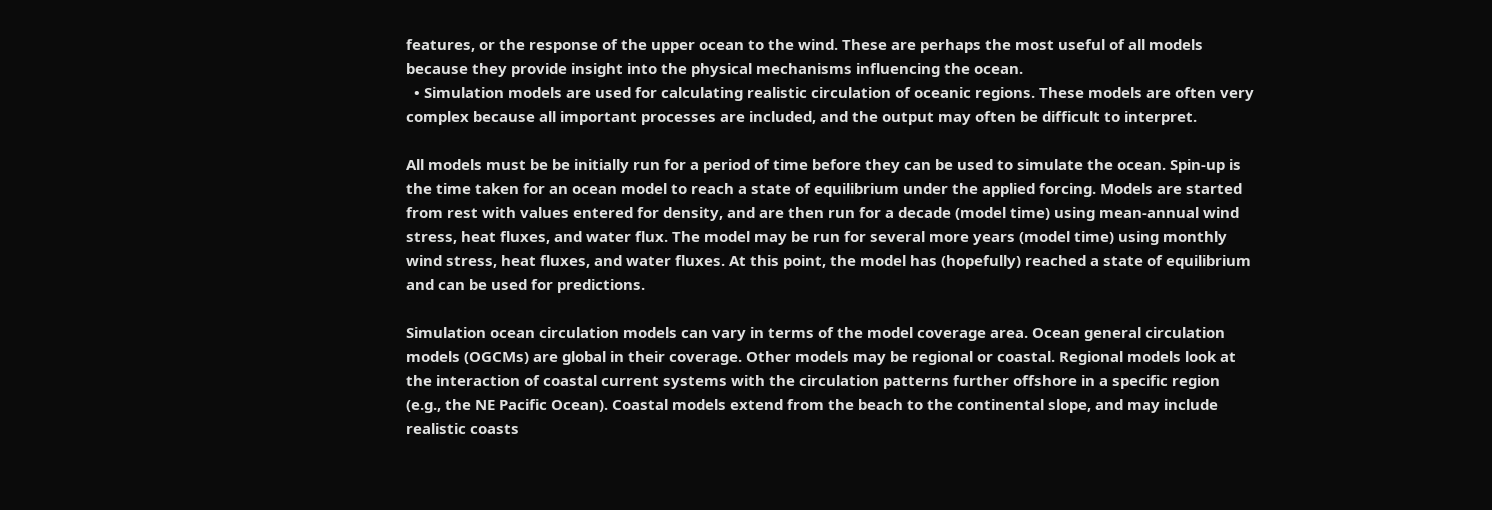features, or the response of the upper ocean to the wind. These are perhaps the most useful of all models because they provide insight into the physical mechanisms influencing the ocean.
  • Simulation models are used for calculating realistic circulation of oceanic regions. These models are often very complex because all important processes are included, and the output may often be difficult to interpret.

All models must be be initially run for a period of time before they can be used to simulate the ocean. Spin-up is the time taken for an ocean model to reach a state of equilibrium under the applied forcing. Models are started from rest with values entered for density, and are then run for a decade (model time) using mean-annual wind stress, heat fluxes, and water flux. The model may be run for several more years (model time) using monthly wind stress, heat fluxes, and water fluxes. At this point, the model has (hopefully) reached a state of equilibrium and can be used for predictions.

Simulation ocean circulation models can vary in terms of the model coverage area. Ocean general circulation models (OGCMs) are global in their coverage. Other models may be regional or coastal. Regional models look at the interaction of coastal current systems with the circulation patterns further offshore in a specific region (e.g., the NE Pacific Ocean). Coastal models extend from the beach to the continental slope, and may include realistic coasts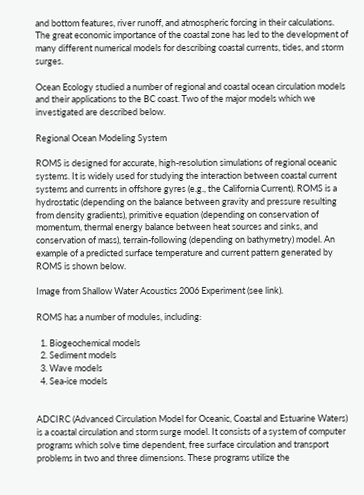and bottom features, river runoff, and atmospheric forcing in their calculations. The great economic importance of the coastal zone has led to the development of many different numerical models for describing coastal currents, tides, and storm surges.

Ocean Ecology studied a number of regional and coastal ocean circulation models and their applications to the BC coast. Two of the major models which we investigated are described below.

Regional Ocean Modeling System

ROMS is designed for accurate, high-resolution simulations of regional oceanic systems. It is widely used for studying the interaction between coastal current systems and currents in offshore gyres (e.g., the California Current). ROMS is a hydrostatic (depending on the balance between gravity and pressure resulting from density gradients), primitive equation (depending on conservation of momentum, thermal energy balance between heat sources and sinks, and conservation of mass), terrain-following (depending on bathymetry) model. An example of a predicted surface temperature and current pattern generated by ROMS is shown below.

Image from Shallow Water Acoustics 2006 Experiment (see link).

ROMS has a number of modules, including:

  1. Biogeochemical models
  2. Sediment models
  3. Wave models
  4. Sea-ice models


ADCIRC (Advanced Circulation Model for Oceanic, Coastal and Estuarine Waters) is a coastal circulation and storm surge model. It consists of a system of computer programs which solve time dependent, free surface circulation and transport problems in two and three dimensions. These programs utilize the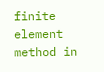finite element method in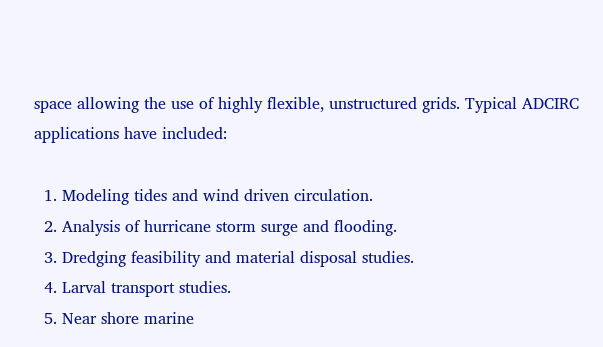space allowing the use of highly flexible, unstructured grids. Typical ADCIRC applications have included:

  1. Modeling tides and wind driven circulation.
  2. Analysis of hurricane storm surge and flooding.
  3. Dredging feasibility and material disposal studies.
  4. Larval transport studies.
  5. Near shore marine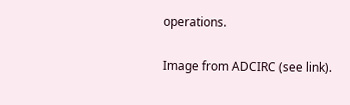operations.

Image from ADCIRC (see link).